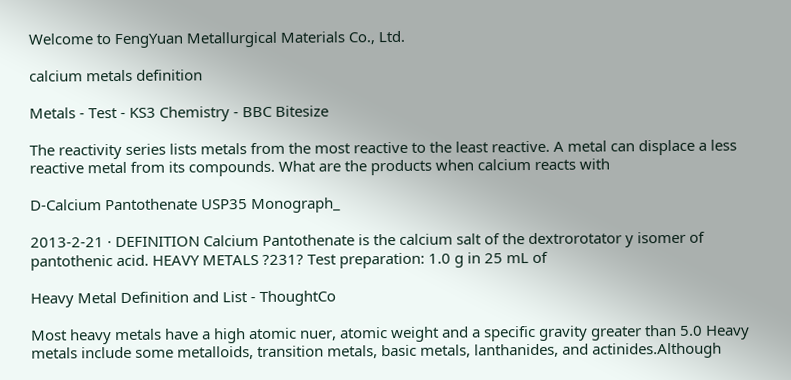Welcome to FengYuan Metallurgical Materials Co., Ltd.

calcium metals definition

Metals - Test - KS3 Chemistry - BBC Bitesize

The reactivity series lists metals from the most reactive to the least reactive. A metal can displace a less reactive metal from its compounds. What are the products when calcium reacts with

D-Calcium Pantothenate USP35 Monograph_

2013-2-21 · DEFINITION Calcium Pantothenate is the calcium salt of the dextrorotator y isomer of pantothenic acid. HEAVY METALS ?231? Test preparation: 1.0 g in 25 mL of

Heavy Metal Definition and List - ThoughtCo

Most heavy metals have a high atomic nuer, atomic weight and a specific gravity greater than 5.0 Heavy metals include some metalloids, transition metals, basic metals, lanthanides, and actinides.Although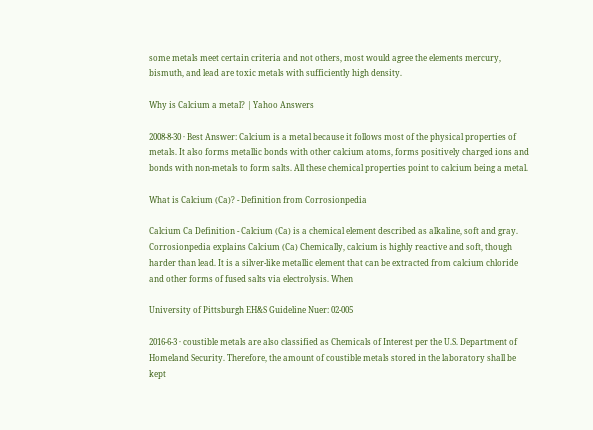some metals meet certain criteria and not others, most would agree the elements mercury, bismuth, and lead are toxic metals with sufficiently high density.

Why is Calcium a metal? | Yahoo Answers

2008-8-30 · Best Answer: Calcium is a metal because it follows most of the physical properties of metals. It also forms metallic bonds with other calcium atoms, forms positively charged ions and bonds with non-metals to form salts. All these chemical properties point to calcium being a metal.

What is Calcium (Ca)? - Definition from Corrosionpedia

Calcium Ca Definition - Calcium (Ca) is a chemical element described as alkaline, soft and gray. Corrosionpedia explains Calcium (Ca) Chemically, calcium is highly reactive and soft, though harder than lead. It is a silver-like metallic element that can be extracted from calcium chloride and other forms of fused salts via electrolysis. When

University of Pittsburgh EH&S Guideline Nuer: 02-005

2016-6-3 · coustible metals are also classified as Chemicals of Interest per the U.S. Department of Homeland Security. Therefore, the amount of coustible metals stored in the laboratory shall be kept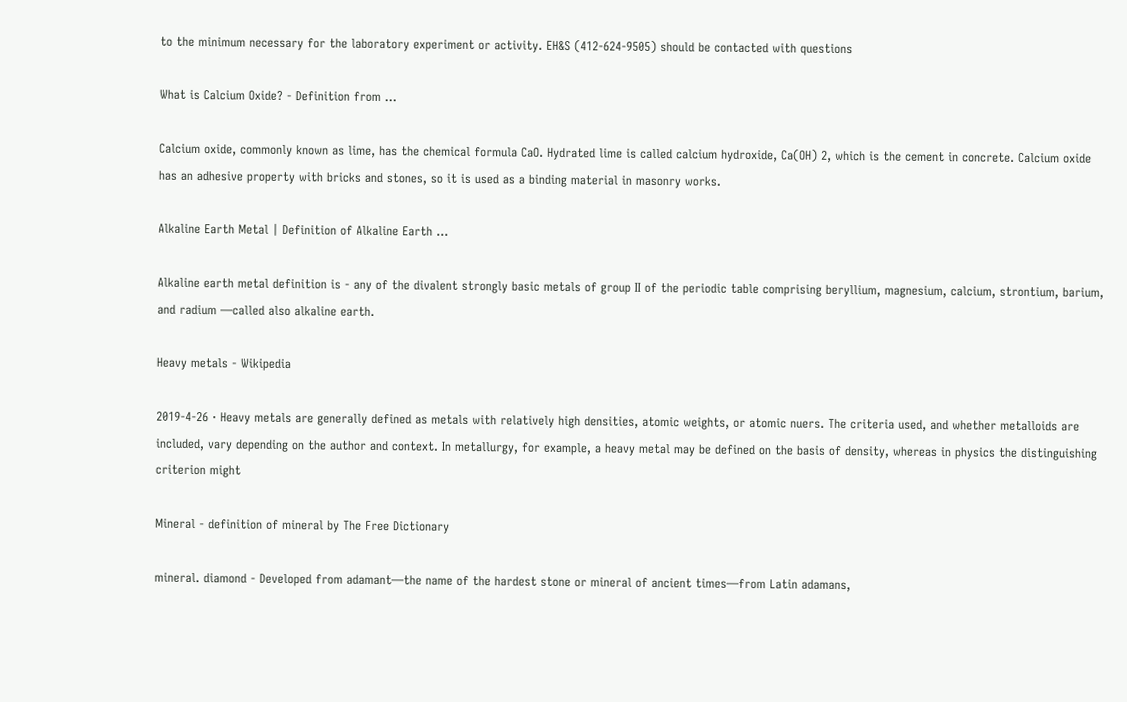to the minimum necessary for the laboratory experiment or activity. EH&S (412-624-9505) should be contacted with questions

What is Calcium Oxide? - Definition from …

Calcium oxide, commonly known as lime, has the chemical formula CaO. Hydrated lime is called calcium hydroxide, Ca(OH) 2, which is the cement in concrete. Calcium oxide has an adhesive property with bricks and stones, so it is used as a binding material in masonry works.

Alkaline Earth Metal | Definition of Alkaline Earth …

Alkaline earth metal definition is - any of the divalent strongly basic metals of group II of the periodic table comprising beryllium, magnesium, calcium, strontium, barium, and radium —called also alkaline earth.

Heavy metals - Wikipedia

2019-4-26 · Heavy metals are generally defined as metals with relatively high densities, atomic weights, or atomic nuers. The criteria used, and whether metalloids are included, vary depending on the author and context. In metallurgy, for example, a heavy metal may be defined on the basis of density, whereas in physics the distinguishing criterion might

Mineral - definition of mineral by The Free Dictionary

mineral. diamond - Developed from adamant—the name of the hardest stone or mineral of ancient times—from Latin adamans,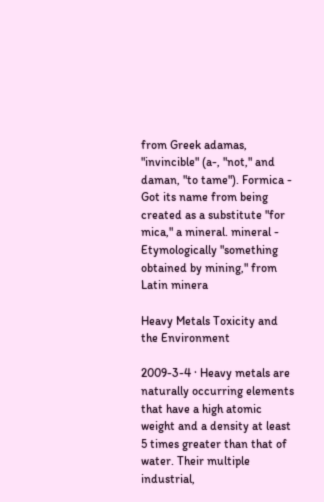from Greek adamas, "invincible" (a-, "not," and daman, "to tame"). Formica - Got its name from being created as a substitute "for mica," a mineral. mineral - Etymologically "something obtained by mining," from Latin minera

Heavy Metals Toxicity and the Environment

2009-3-4 · Heavy metals are naturally occurring elements that have a high atomic weight and a density at least 5 times greater than that of water. Their multiple industrial,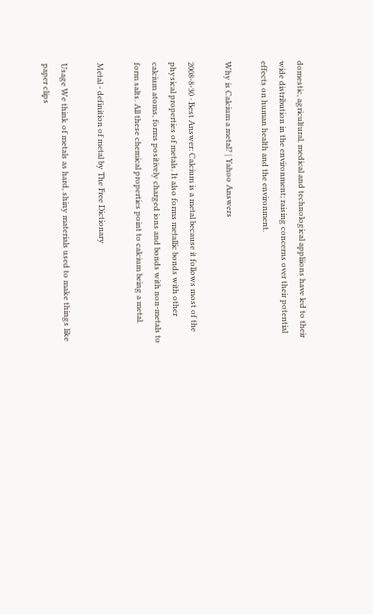domestic, agricultural, medical and technological appliions have led to their wide distribution in the environment; raising concerns over their potential effects on human health and the environment.

Why is Calcium a metal? | Yahoo Answers

2008-8-30 · Best Answer: Calcium is a metal because it follows most of the physical properties of metals. It also forms metallic bonds with other calcium atoms, forms positively charged ions and bonds with non-metals to form salts. All these chemical properties point to calcium being a metal.

Metal - definition of metal by The Free Dictionary

Usage We think of metals as hard, shiny materials used to make things like paper clips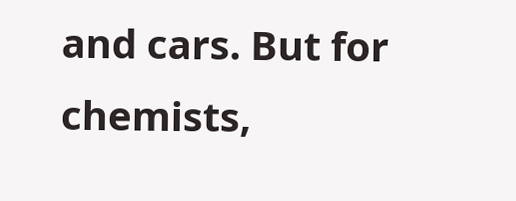and cars. But for chemists,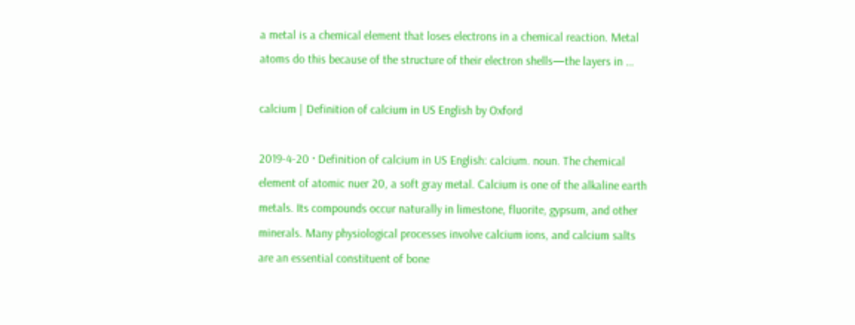a metal is a chemical element that loses electrons in a chemical reaction. Metal atoms do this because of the structure of their electron shells—the layers in …

calcium | Definition of calcium in US English by Oxford

2019-4-20 · Definition of calcium in US English: calcium. noun. The chemical element of atomic nuer 20, a soft gray metal. Calcium is one of the alkaline earth metals. Its compounds occur naturally in limestone, fluorite, gypsum, and other minerals. Many physiological processes involve calcium ions, and calcium salts are an essential constituent of bone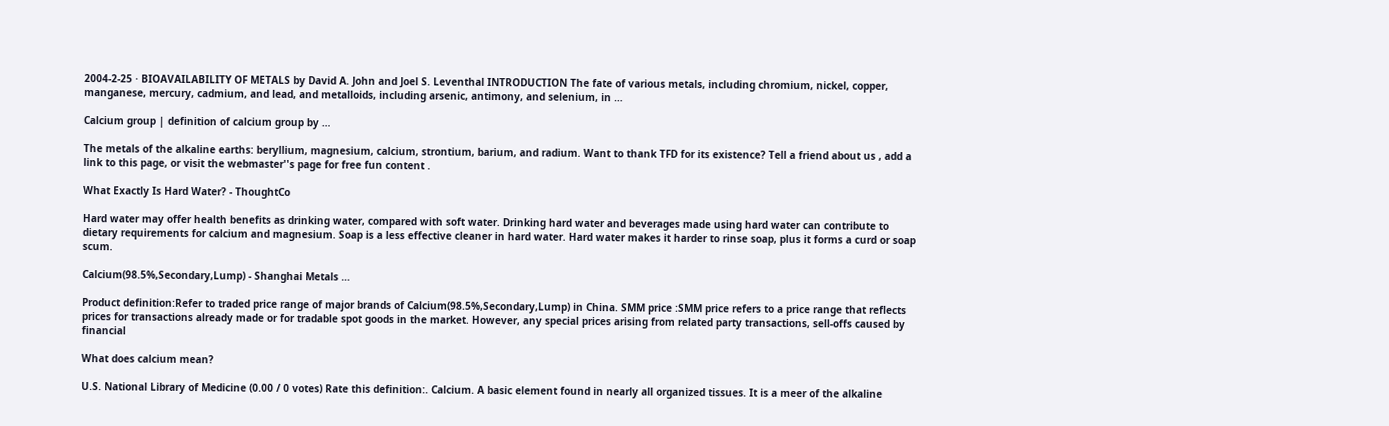2004-2-25 · BIOAVAILABILITY OF METALS by David A. John and Joel S. Leventhal INTRODUCTION The fate of various metals, including chromium, nickel, copper, manganese, mercury, cadmium, and lead, and metalloids, including arsenic, antimony, and selenium, in …

Calcium group | definition of calcium group by …

The metals of the alkaline earths: beryllium, magnesium, calcium, strontium, barium, and radium. Want to thank TFD for its existence? Tell a friend about us , add a link to this page, or visit the webmaster''s page for free fun content .

What Exactly Is Hard Water? - ThoughtCo

Hard water may offer health benefits as drinking water, compared with soft water. Drinking hard water and beverages made using hard water can contribute to dietary requirements for calcium and magnesium. Soap is a less effective cleaner in hard water. Hard water makes it harder to rinse soap, plus it forms a curd or soap scum.

Calcium(98.5%,Secondary,Lump) - Shanghai Metals …

Product definition:Refer to traded price range of major brands of Calcium(98.5%,Secondary,Lump) in China. SMM price :SMM price refers to a price range that reflects prices for transactions already made or for tradable spot goods in the market. However, any special prices arising from related party transactions, sell-offs caused by financial

What does calcium mean?

U.S. National Library of Medicine (0.00 / 0 votes) Rate this definition:. Calcium. A basic element found in nearly all organized tissues. It is a meer of the alkaline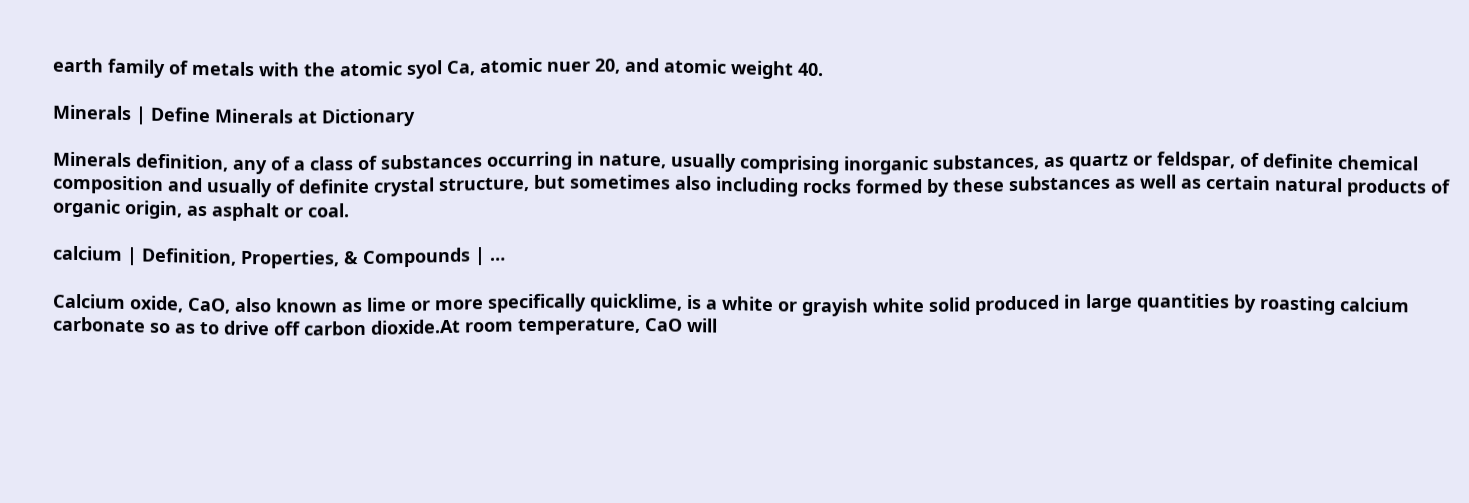earth family of metals with the atomic syol Ca, atomic nuer 20, and atomic weight 40.

Minerals | Define Minerals at Dictionary

Minerals definition, any of a class of substances occurring in nature, usually comprising inorganic substances, as quartz or feldspar, of definite chemical composition and usually of definite crystal structure, but sometimes also including rocks formed by these substances as well as certain natural products of organic origin, as asphalt or coal.

calcium | Definition, Properties, & Compounds | …

Calcium oxide, CaO, also known as lime or more specifically quicklime, is a white or grayish white solid produced in large quantities by roasting calcium carbonate so as to drive off carbon dioxide.At room temperature, CaO will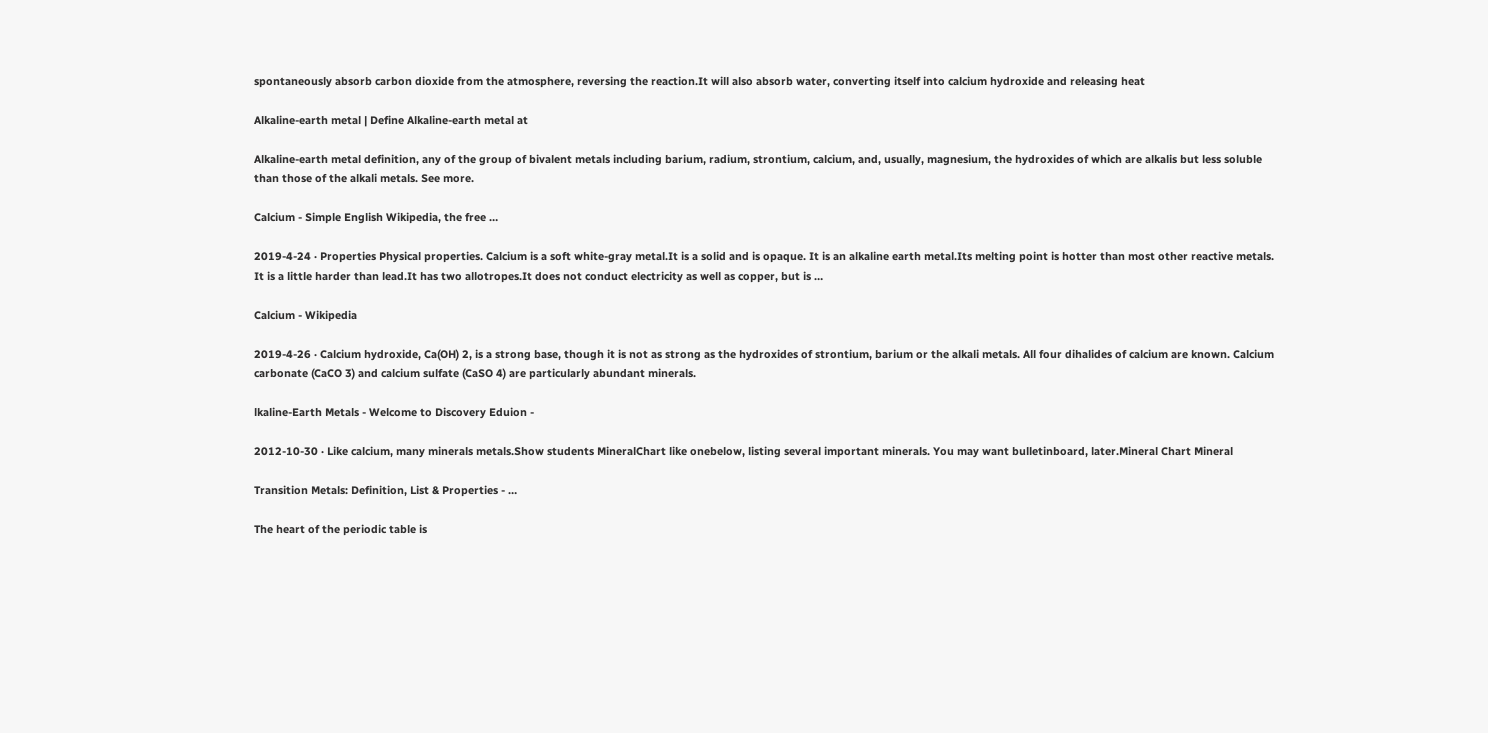spontaneously absorb carbon dioxide from the atmosphere, reversing the reaction.It will also absorb water, converting itself into calcium hydroxide and releasing heat

Alkaline-earth metal | Define Alkaline-earth metal at

Alkaline-earth metal definition, any of the group of bivalent metals including barium, radium, strontium, calcium, and, usually, magnesium, the hydroxides of which are alkalis but less soluble than those of the alkali metals. See more.

Calcium - Simple English Wikipedia, the free …

2019-4-24 · Properties Physical properties. Calcium is a soft white-gray metal.It is a solid and is opaque. It is an alkaline earth metal.Its melting point is hotter than most other reactive metals. It is a little harder than lead.It has two allotropes.It does not conduct electricity as well as copper, but is …

Calcium - Wikipedia

2019-4-26 · Calcium hydroxide, Ca(OH) 2, is a strong base, though it is not as strong as the hydroxides of strontium, barium or the alkali metals. All four dihalides of calcium are known. Calcium carbonate (CaCO 3) and calcium sulfate (CaSO 4) are particularly abundant minerals.

lkaline-Earth Metals - Welcome to Discovery Eduion -

2012-10-30 · Like calcium, many minerals metals.Show students MineralChart like onebelow, listing several important minerals. You may want bulletinboard, later.Mineral Chart Mineral

Transition Metals: Definition, List & Properties - …

The heart of the periodic table is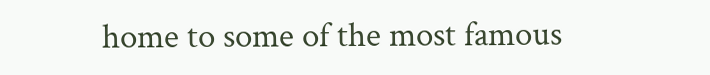home to some of the most famous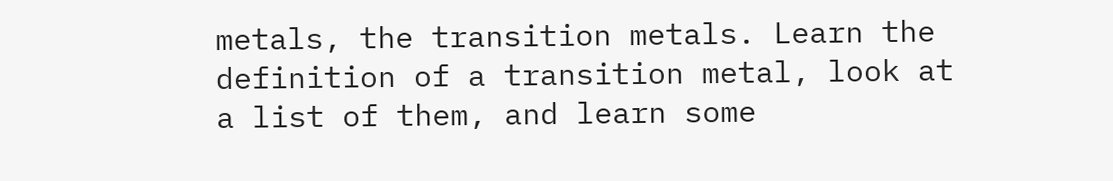metals, the transition metals. Learn the definition of a transition metal, look at a list of them, and learn some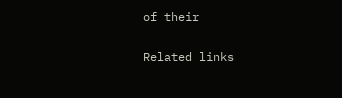of their

Related links